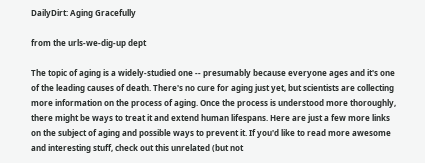DailyDirt: Aging Gracefully

from the urls-we-dig-up dept

The topic of aging is a widely-studied one -- presumably because everyone ages and it's one of the leading causes of death. There's no cure for aging just yet, but scientists are collecting more information on the process of aging. Once the process is understood more thoroughly, there might be ways to treat it and extend human lifespans. Here are just a few more links on the subject of aging and possible ways to prevent it. If you'd like to read more awesome and interesting stuff, check out this unrelated (but not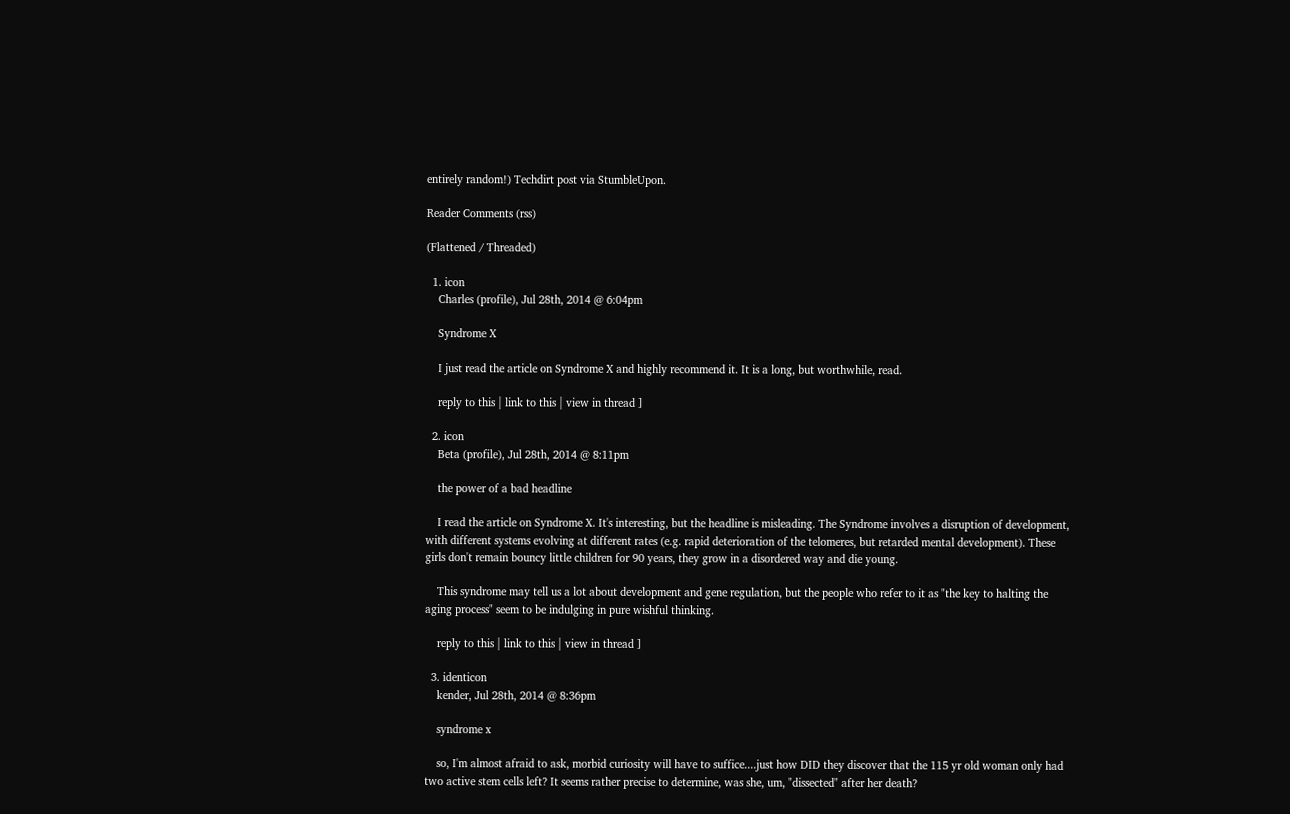entirely random!) Techdirt post via StumbleUpon.

Reader Comments (rss)

(Flattened / Threaded)

  1. icon
    Charles (profile), Jul 28th, 2014 @ 6:04pm

    Syndrome X

    I just read the article on Syndrome X and highly recommend it. It is a long, but worthwhile, read.

    reply to this | link to this | view in thread ]

  2. icon
    Beta (profile), Jul 28th, 2014 @ 8:11pm

    the power of a bad headline

    I read the article on Syndrome X. It's interesting, but the headline is misleading. The Syndrome involves a disruption of development, with different systems evolving at different rates (e.g. rapid deterioration of the telomeres, but retarded mental development). These girls don't remain bouncy little children for 90 years, they grow in a disordered way and die young.

    This syndrome may tell us a lot about development and gene regulation, but the people who refer to it as "the key to halting the aging process" seem to be indulging in pure wishful thinking.

    reply to this | link to this | view in thread ]

  3. identicon
    kender, Jul 28th, 2014 @ 8:36pm

    syndrome x

    so, I'm almost afraid to ask, morbid curiosity will have to suffice....just how DID they discover that the 115 yr old woman only had two active stem cells left? It seems rather precise to determine, was she, um, "dissected" after her death?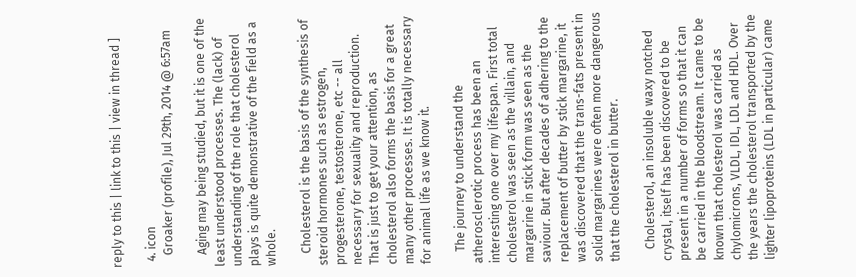reply to this | link to this | view in thread ]

  4. icon
    Groaker (profile), Jul 29th, 2014 @ 6:57am

    Aging may being studied, but it is one of the least understood processes. The (lack) of understanding of the role that cholesterol plays is quite demonstrative of the field as a whole.

    Cholesterol is the basis of the synthesis of steroid hormones such as estrogen, progesterone, testosterone, etc -- all necessary for sexuality and reproduction. That is just to get your attention, as cholesterol also forms the basis for a great many other processes. It is totally necessary for animal life as we know it.

    The journey to understand the atherosclerotic process has been an interesting one over my lifespan. First total cholesterol was seen as the villain, and margarine in stick form was seen as the saviour. But after decades of adhering to the replacement of butter by stick margarine, it was discovered that the trans-fats present in solid margarines were often more dangerous that the cholesterol in butter.

    Cholesterol, an insoluble waxy notched crystal, itself has been discovered to be present in a number of forms so that it can be carried in the bloodstream. It came to be known that cholesterol was carried as chylomicrons, VLDL, IDL, LDL and HDL. Over the years the cholesterol transported by the lighter lipoproteins (LDL in particular) came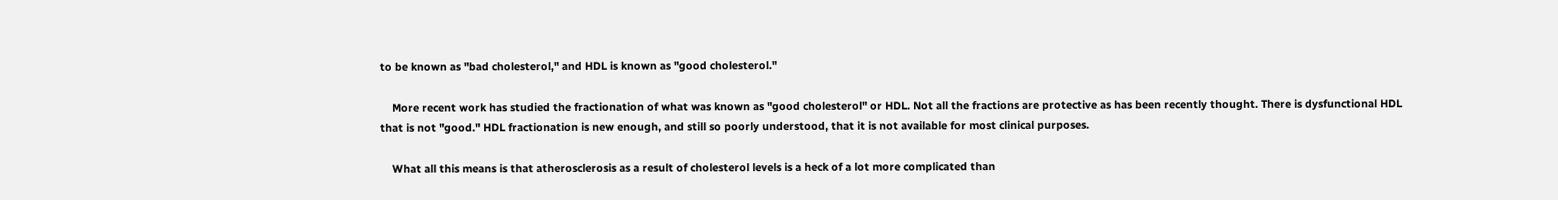to be known as "bad cholesterol," and HDL is known as "good cholesterol."

    More recent work has studied the fractionation of what was known as "good cholesterol" or HDL. Not all the fractions are protective as has been recently thought. There is dysfunctional HDL that is not "good." HDL fractionation is new enough, and still so poorly understood, that it is not available for most clinical purposes.

    What all this means is that atherosclerosis as a result of cholesterol levels is a heck of a lot more complicated than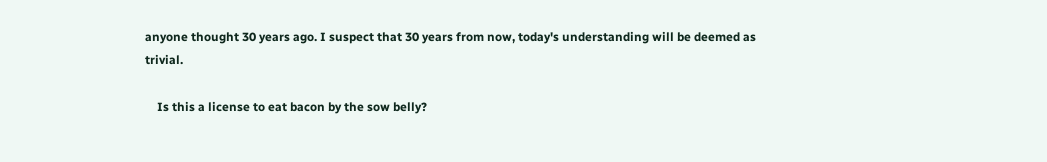anyone thought 30 years ago. I suspect that 30 years from now, today's understanding will be deemed as trivial.

    Is this a license to eat bacon by the sow belly?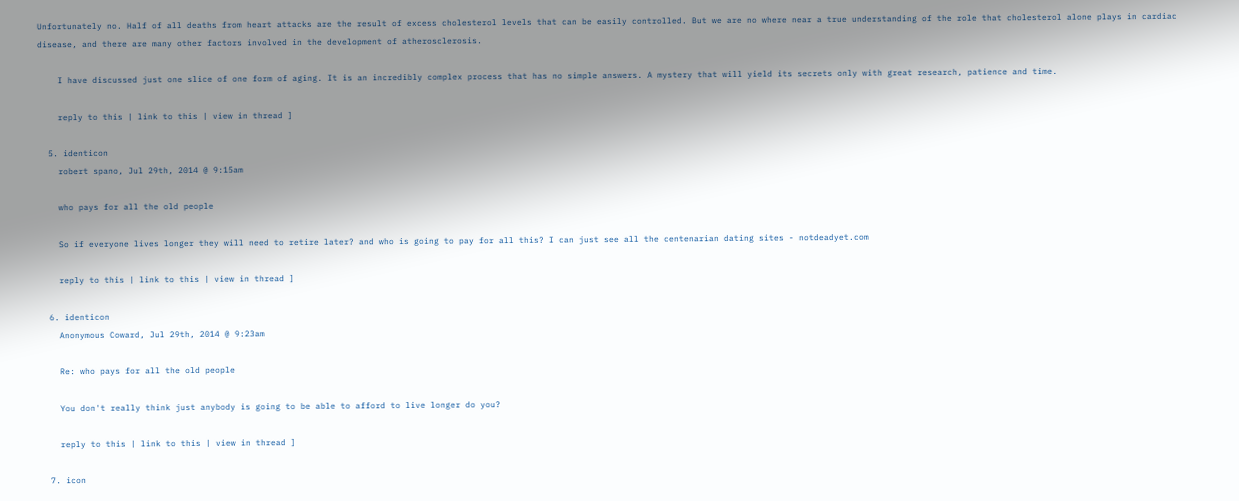Unfortunately no. Half of all deaths from heart attacks are the result of excess cholesterol levels that can be easily controlled. But we are no where near a true understanding of the role that cholesterol alone plays in cardiac disease, and there are many other factors involved in the development of atherosclerosis.

    I have discussed just one slice of one form of aging. It is an incredibly complex process that has no simple answers. A mystery that will yield its secrets only with great research, patience and time.

    reply to this | link to this | view in thread ]

  5. identicon
    robert spano, Jul 29th, 2014 @ 9:15am

    who pays for all the old people

    So if everyone lives longer they will need to retire later? and who is going to pay for all this? I can just see all the centenarian dating sites - notdeadyet.com

    reply to this | link to this | view in thread ]

  6. identicon
    Anonymous Coward, Jul 29th, 2014 @ 9:23am

    Re: who pays for all the old people

    You don't really think just anybody is going to be able to afford to live longer do you?

    reply to this | link to this | view in thread ]

  7. icon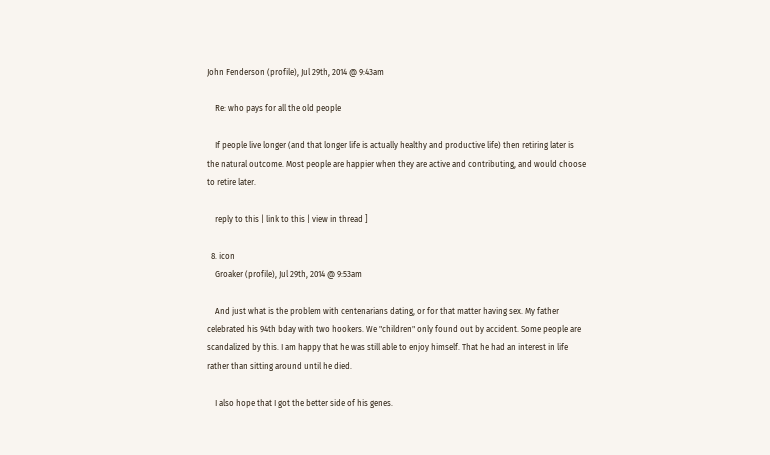John Fenderson (profile), Jul 29th, 2014 @ 9:43am

    Re: who pays for all the old people

    If people live longer (and that longer life is actually healthy and productive life) then retiring later is the natural outcome. Most people are happier when they are active and contributing, and would choose to retire later.

    reply to this | link to this | view in thread ]

  8. icon
    Groaker (profile), Jul 29th, 2014 @ 9:53am

    And just what is the problem with centenarians dating, or for that matter having sex. My father celebrated his 94th bday with two hookers. We "children" only found out by accident. Some people are scandalized by this. I am happy that he was still able to enjoy himself. That he had an interest in life rather than sitting around until he died.

    I also hope that I got the better side of his genes.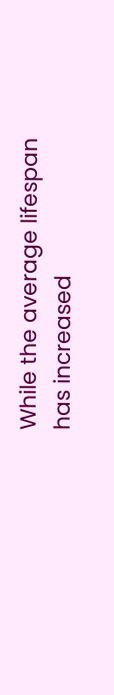While the average lifespan has increased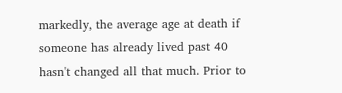markedly, the average age at death if someone has already lived past 40 hasn't changed all that much. Prior to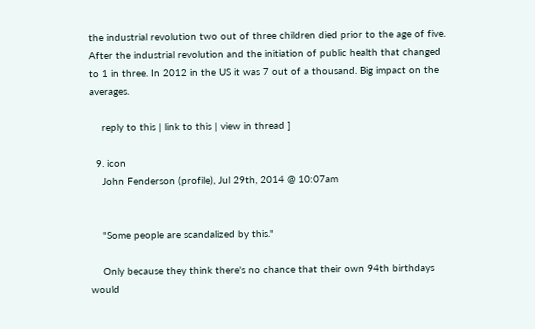the industrial revolution two out of three children died prior to the age of five. After the industrial revolution and the initiation of public health that changed to 1 in three. In 2012 in the US it was 7 out of a thousand. Big impact on the averages.

    reply to this | link to this | view in thread ]

  9. icon
    John Fenderson (profile), Jul 29th, 2014 @ 10:07am


    "Some people are scandalized by this."

    Only because they think there's no chance that their own 94th birthdays would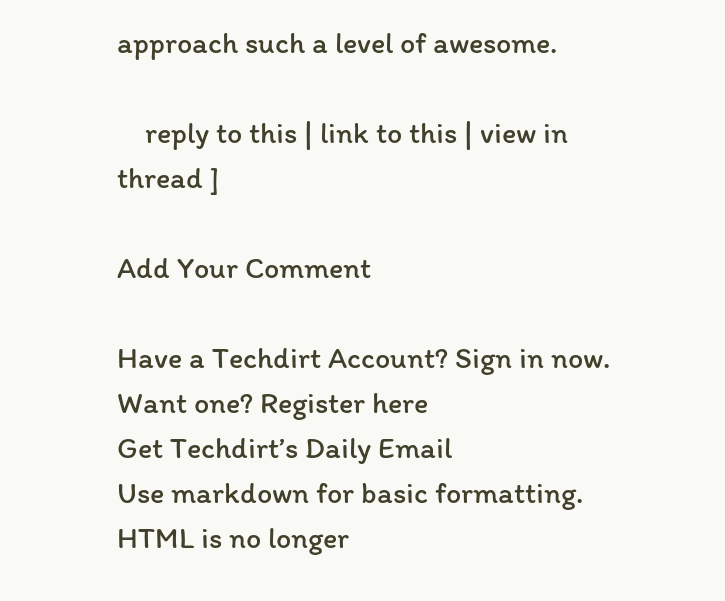approach such a level of awesome.

    reply to this | link to this | view in thread ]

Add Your Comment

Have a Techdirt Account? Sign in now. Want one? Register here
Get Techdirt’s Daily Email
Use markdown for basic formatting. HTML is no longer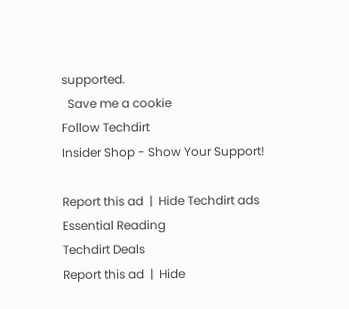supported.
  Save me a cookie
Follow Techdirt
Insider Shop - Show Your Support!

Report this ad  |  Hide Techdirt ads
Essential Reading
Techdirt Deals
Report this ad  |  Hide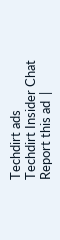Techdirt ads
Techdirt Insider Chat
Report this ad  |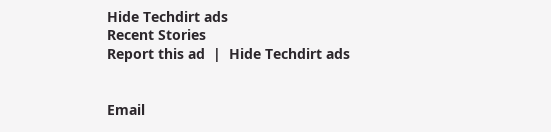Hide Techdirt ads
Recent Stories
Report this ad  |  Hide Techdirt ads


Email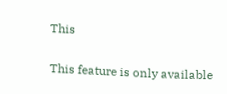This

This feature is only available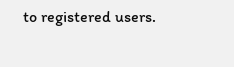to registered users.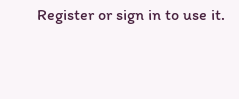Register or sign in to use it.